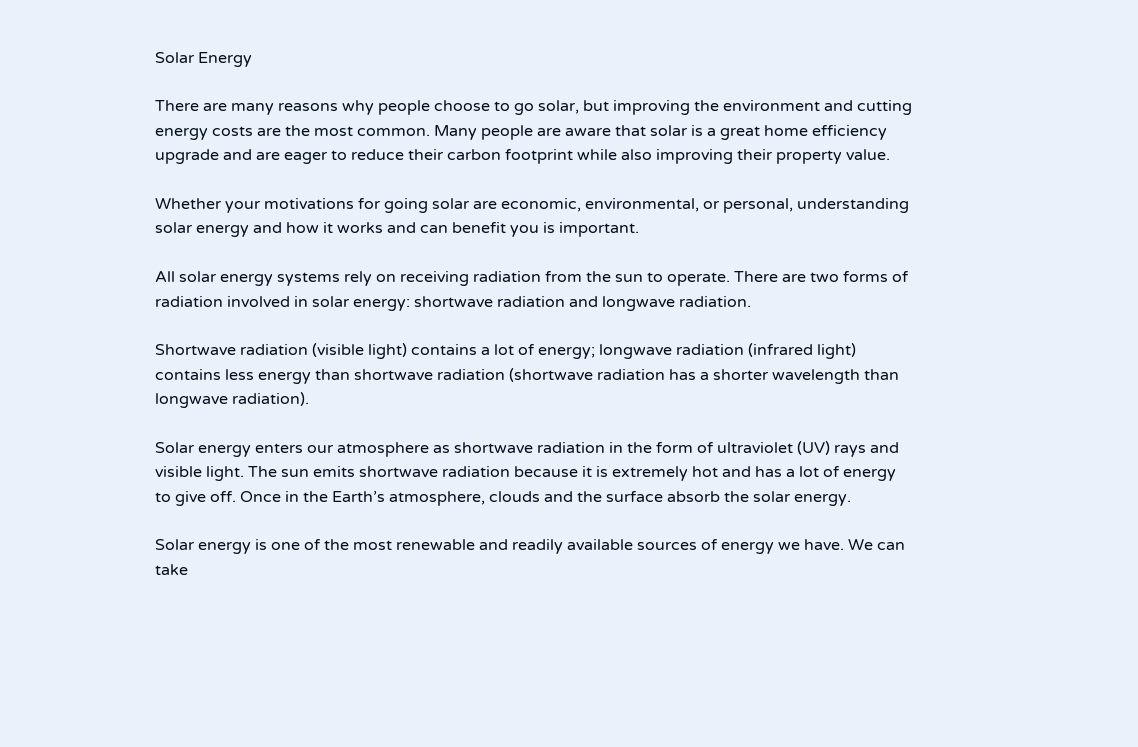Solar Energy

There are many reasons why people choose to go solar, but improving the environment and cutting energy costs are the most common. Many people are aware that solar is a great home efficiency upgrade and are eager to reduce their carbon footprint while also improving their property value.

Whether your motivations for going solar are economic, environmental, or personal, understanding solar energy and how it works and can benefit you is important.

All solar energy systems rely on receiving radiation from the sun to operate. There are two forms of radiation involved in solar energy: shortwave radiation and longwave radiation.

Shortwave radiation (visible light) contains a lot of energy; longwave radiation (infrared light) contains less energy than shortwave radiation (shortwave radiation has a shorter wavelength than longwave radiation).

Solar energy enters our atmosphere as shortwave radiation in the form of ultraviolet (UV) rays and visible light. The sun emits shortwave radiation because it is extremely hot and has a lot of energy to give off. Once in the Earth’s atmosphere, clouds and the surface absorb the solar energy.

Solar energy is one of the most renewable and readily available sources of energy we have. We can take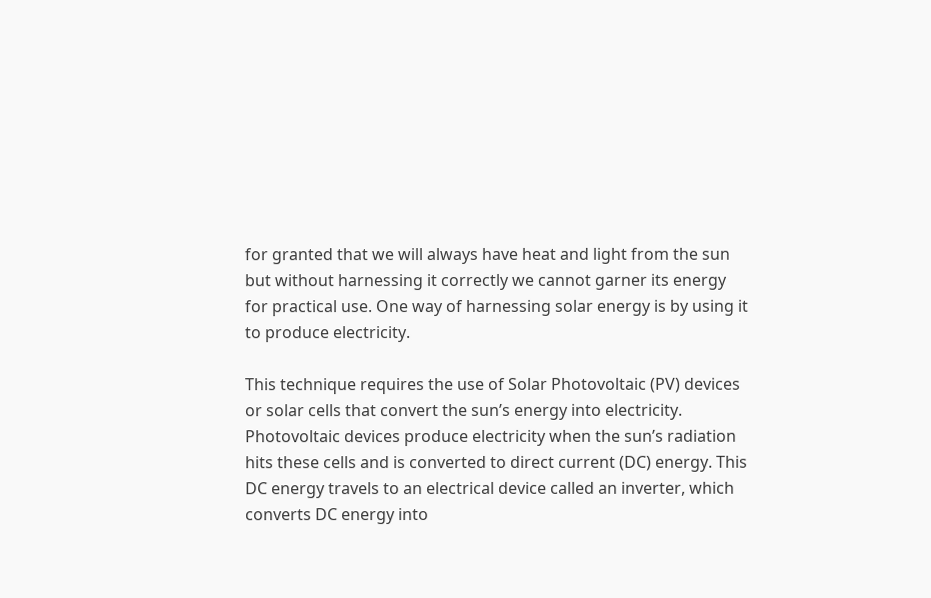for granted that we will always have heat and light from the sun but without harnessing it correctly we cannot garner its energy for practical use. One way of harnessing solar energy is by using it to produce electricity.

This technique requires the use of Solar Photovoltaic (PV) devices or solar cells that convert the sun’s energy into electricity. Photovoltaic devices produce electricity when the sun’s radiation hits these cells and is converted to direct current (DC) energy. This DC energy travels to an electrical device called an inverter, which converts DC energy into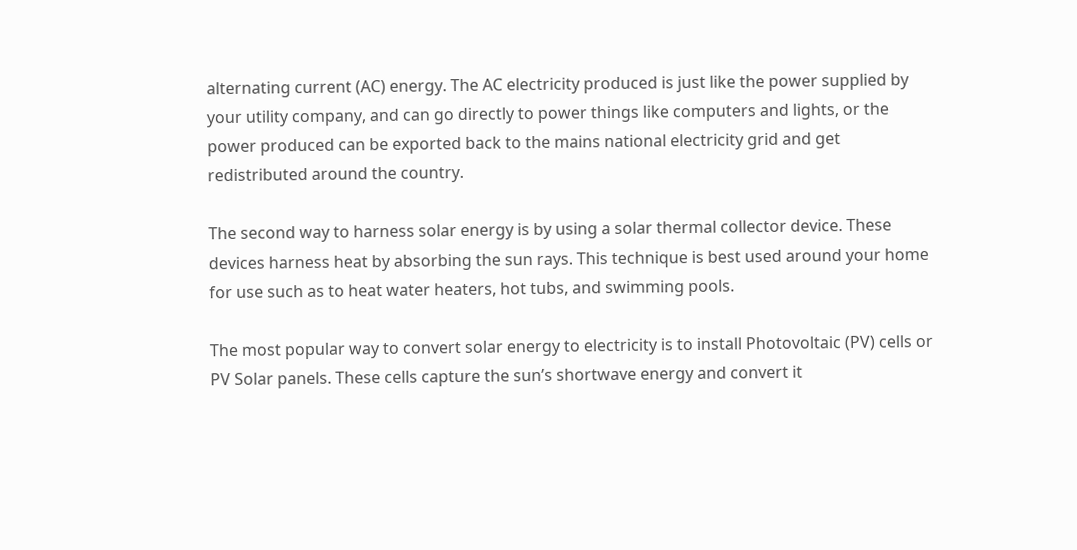alternating current (AC) energy. The AC electricity produced is just like the power supplied by your utility company, and can go directly to power things like computers and lights, or the power produced can be exported back to the mains national electricity grid and get redistributed around the country.

The second way to harness solar energy is by using a solar thermal collector device. These devices harness heat by absorbing the sun rays. This technique is best used around your home for use such as to heat water heaters, hot tubs, and swimming pools.

The most popular way to convert solar energy to electricity is to install Photovoltaic (PV) cells or PV Solar panels. These cells capture the sun’s shortwave energy and convert it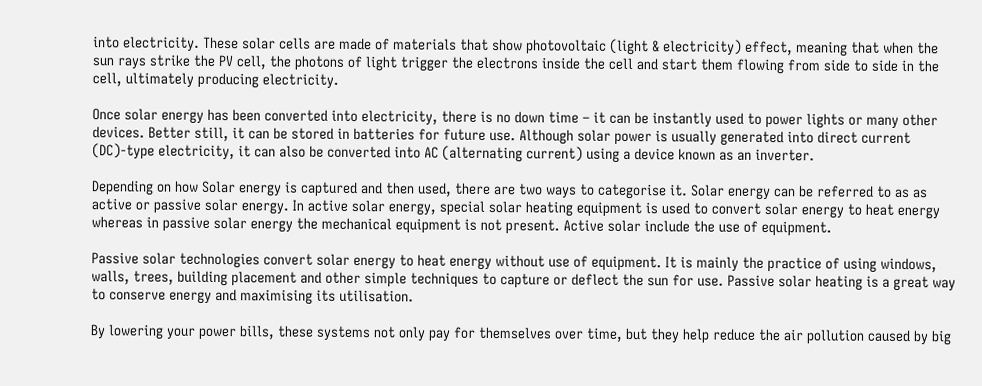into electricity. These solar cells are made of materials that show photovoltaic (light & electricity) effect, meaning that when the sun rays strike the PV cell, the photons of light trigger the electrons inside the cell and start them flowing from side to side in the cell, ultimately producing electricity.

Once solar energy has been converted into electricity, there is no down time – it can be instantly used to power lights or many other devices. Better still, it can be stored in batteries for future use. Although solar power is usually generated into direct current (DC)-type electricity, it can also be converted into AC (alternating current) using a device known as an inverter.

Depending on how Solar energy is captured and then used, there are two ways to categorise it. Solar energy can be referred to as as active or passive solar energy. In active solar energy, special solar heating equipment is used to convert solar energy to heat energy whereas in passive solar energy the mechanical equipment is not present. Active solar include the use of equipment.

Passive solar technologies convert solar energy to heat energy without use of equipment. It is mainly the practice of using windows, walls, trees, building placement and other simple techniques to capture or deflect the sun for use. Passive solar heating is a great way to conserve energy and maximising its utilisation.

By lowering your power bills, these systems not only pay for themselves over time, but they help reduce the air pollution caused by big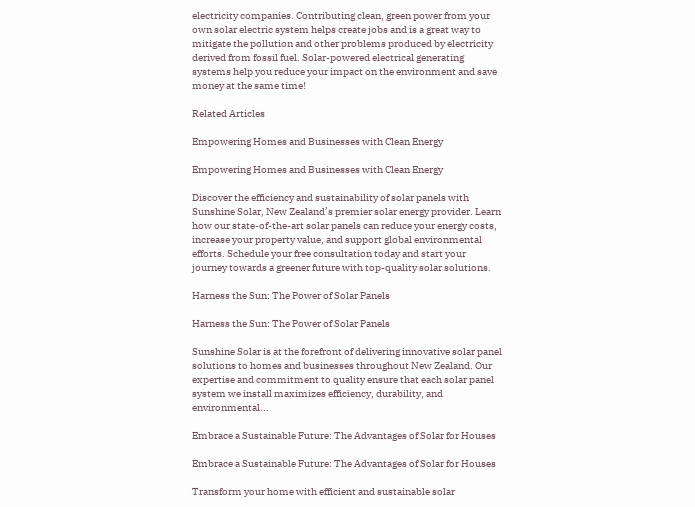electricity companies. Contributing clean, green power from your own solar electric system helps create jobs and is a great way to mitigate the pollution and other problems produced by electricity derived from fossil fuel. Solar-powered electrical generating systems help you reduce your impact on the environment and save money at the same time!

Related Articles

Empowering Homes and Businesses with Clean Energy

Empowering Homes and Businesses with Clean Energy

Discover the efficiency and sustainability of solar panels with Sunshine Solar, New Zealand’s premier solar energy provider. Learn how our state-of-the-art solar panels can reduce your energy costs, increase your property value, and support global environmental efforts. Schedule your free consultation today and start your journey towards a greener future with top-quality solar solutions.

Harness the Sun: The Power of Solar Panels

Harness the Sun: The Power of Solar Panels

Sunshine Solar is at the forefront of delivering innovative solar panel solutions to homes and businesses throughout New Zealand. Our expertise and commitment to quality ensure that each solar panel system we install maximizes efficiency, durability, and environmental...

Embrace a Sustainable Future: The Advantages of Solar for Houses

Embrace a Sustainable Future: The Advantages of Solar for Houses

Transform your home with efficient and sustainable solar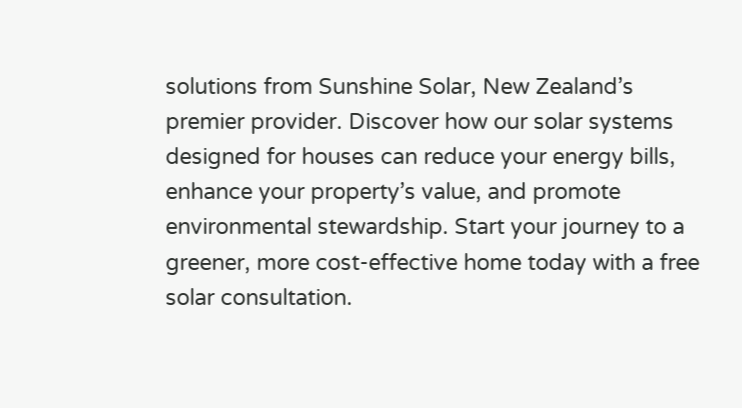solutions from Sunshine Solar, New Zealand’s premier provider. Discover how our solar systems designed for houses can reduce your energy bills, enhance your property’s value, and promote environmental stewardship. Start your journey to a greener, more cost-effective home today with a free solar consultation.